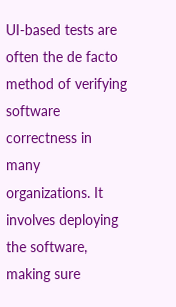UI-based tests are often the de facto method of verifying software correctness in many organizations. It involves deploying the software, making sure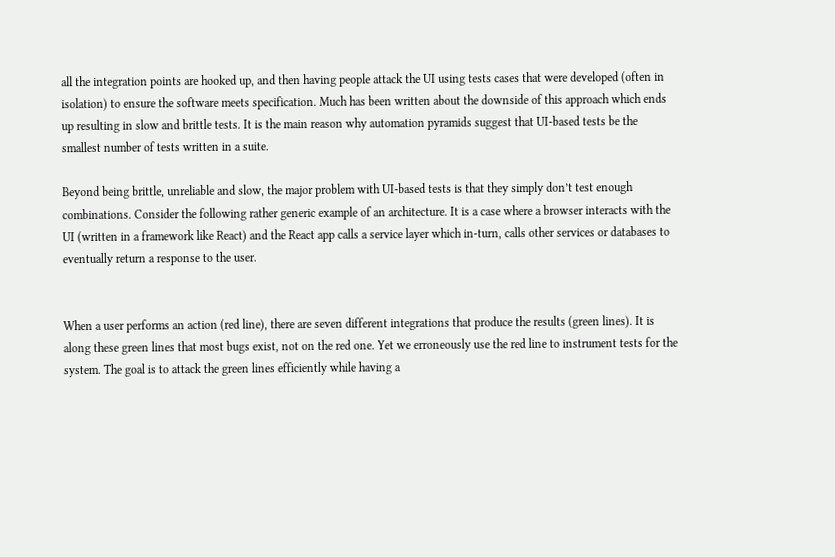all the integration points are hooked up, and then having people attack the UI using tests cases that were developed (often in isolation) to ensure the software meets specification. Much has been written about the downside of this approach which ends up resulting in slow and brittle tests. It is the main reason why automation pyramids suggest that UI-based tests be the smallest number of tests written in a suite.

Beyond being brittle, unreliable and slow, the major problem with UI-based tests is that they simply don’t test enough combinations. Consider the following rather generic example of an architecture. It is a case where a browser interacts with the UI (written in a framework like React) and the React app calls a service layer which in-turn, calls other services or databases to eventually return a response to the user.


When a user performs an action (red line), there are seven different integrations that produce the results (green lines). It is along these green lines that most bugs exist, not on the red one. Yet we erroneously use the red line to instrument tests for the system. The goal is to attack the green lines efficiently while having a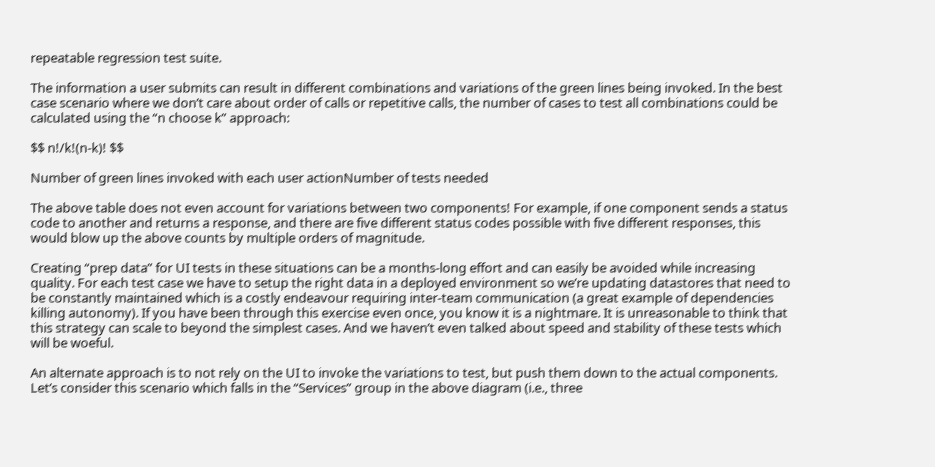repeatable regression test suite.

The information a user submits can result in different combinations and variations of the green lines being invoked. In the best case scenario where we don’t care about order of calls or repetitive calls, the number of cases to test all combinations could be calculated using the “n choose k” approach:

$$ n!/k!(n-k)! $$

Number of green lines invoked with each user actionNumber of tests needed

The above table does not even account for variations between two components! For example, if one component sends a status code to another and returns a response, and there are five different status codes possible with five different responses, this would blow up the above counts by multiple orders of magnitude.

Creating “prep data” for UI tests in these situations can be a months-long effort and can easily be avoided while increasing quality. For each test case we have to setup the right data in a deployed environment so we’re updating datastores that need to be constantly maintained which is a costly endeavour requiring inter-team communication (a great example of dependencies killing autonomy). If you have been through this exercise even once, you know it is a nightmare. It is unreasonable to think that this strategy can scale to beyond the simplest cases. And we haven’t even talked about speed and stability of these tests which will be woeful.

An alternate approach is to not rely on the UI to invoke the variations to test, but push them down to the actual components. Let’s consider this scenario which falls in the “Services” group in the above diagram (i.e., three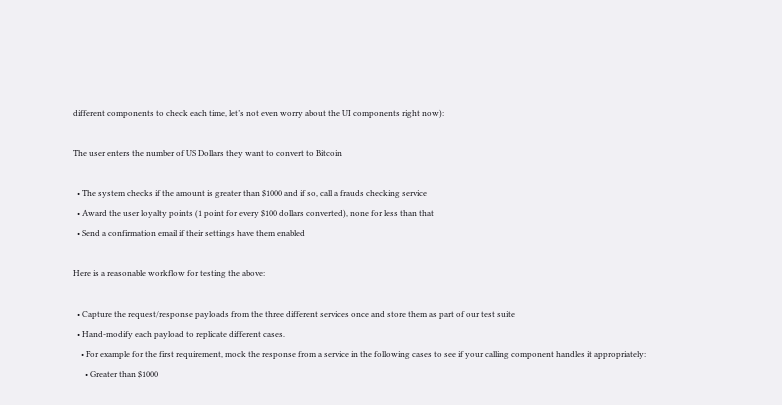different components to check each time, let’s not even worry about the UI components right now):

The user enters the number of US Dollars they want to convert to Bitcoin

  • The system checks if the amount is greater than $1000 and if so, call a frauds checking service
  • Award the user loyalty points (1 point for every $100 dollars converted), none for less than that
  • Send a confirmation email if their settings have them enabled

Here is a reasonable workflow for testing the above:

  • Capture the request/response payloads from the three different services once and store them as part of our test suite
  • Hand-modify each payload to replicate different cases.
    • For example for the first requirement, mock the response from a service in the following cases to see if your calling component handles it appropriately:
      • Greater than $1000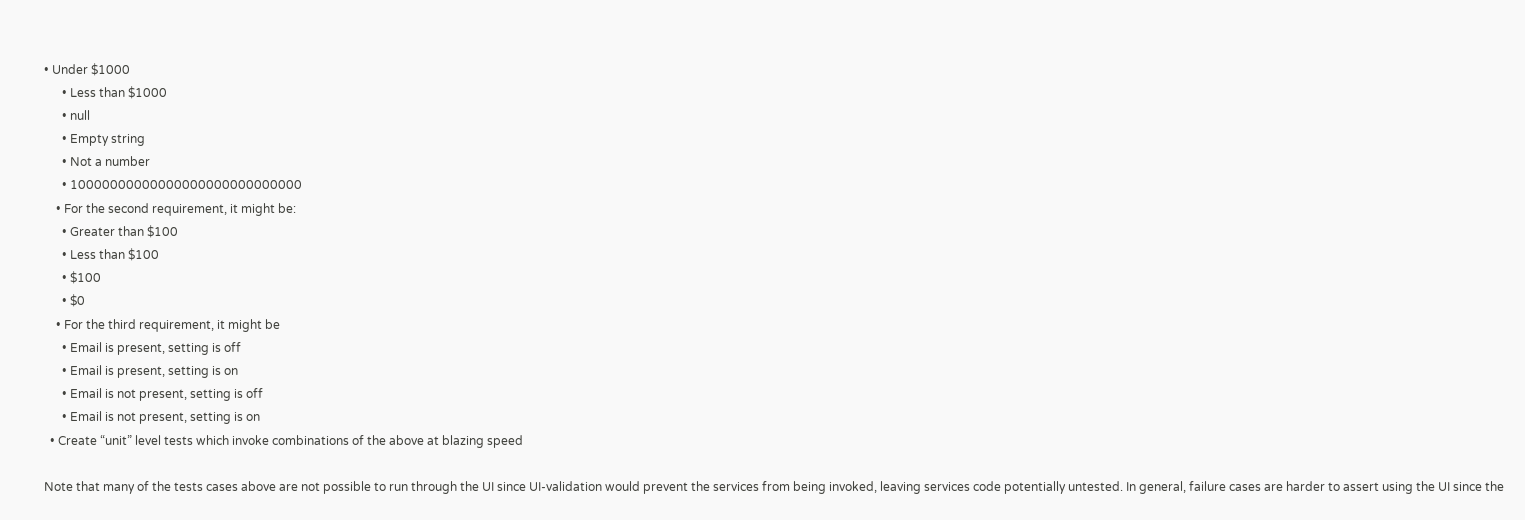• Under $1000
      • Less than $1000
      • null
      • Empty string
      • Not a number
      • 10000000000000000000000000000
    • For the second requirement, it might be:
      • Greater than $100
      • Less than $100
      • $100
      • $0
    • For the third requirement, it might be
      • Email is present, setting is off
      • Email is present, setting is on
      • Email is not present, setting is off
      • Email is not present, setting is on
  • Create “unit” level tests which invoke combinations of the above at blazing speed

Note that many of the tests cases above are not possible to run through the UI since UI-validation would prevent the services from being invoked, leaving services code potentially untested. In general, failure cases are harder to assert using the UI since the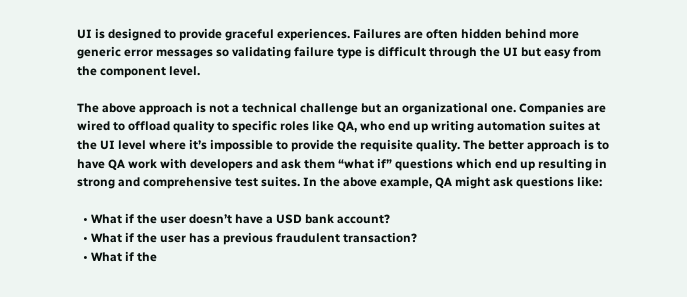UI is designed to provide graceful experiences. Failures are often hidden behind more generic error messages so validating failure type is difficult through the UI but easy from the component level.

The above approach is not a technical challenge but an organizational one. Companies are wired to offload quality to specific roles like QA, who end up writing automation suites at the UI level where it’s impossible to provide the requisite quality. The better approach is to have QA work with developers and ask them “what if” questions which end up resulting in strong and comprehensive test suites. In the above example, QA might ask questions like:

  • What if the user doesn’t have a USD bank account?
  • What if the user has a previous fraudulent transaction?
  • What if the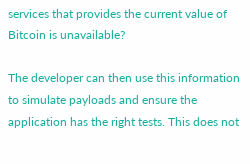services that provides the current value of Bitcoin is unavailable?

The developer can then use this information to simulate payloads and ensure the application has the right tests. This does not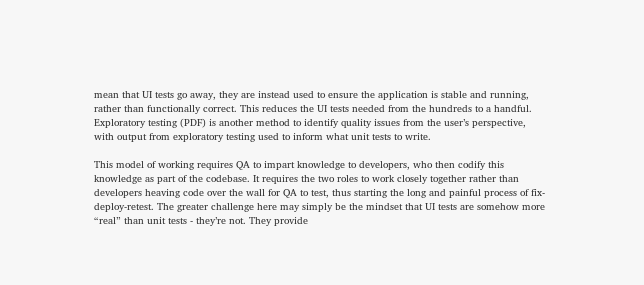mean that UI tests go away, they are instead used to ensure the application is stable and running, rather than functionally correct. This reduces the UI tests needed from the hundreds to a handful. Exploratory testing (PDF) is another method to identify quality issues from the user’s perspective, with output from exploratory testing used to inform what unit tests to write.

This model of working requires QA to impart knowledge to developers, who then codify this knowledge as part of the codebase. It requires the two roles to work closely together rather than developers heaving code over the wall for QA to test, thus starting the long and painful process of fix-deploy-retest. The greater challenge here may simply be the mindset that UI tests are somehow more “real” than unit tests - they’re not. They provide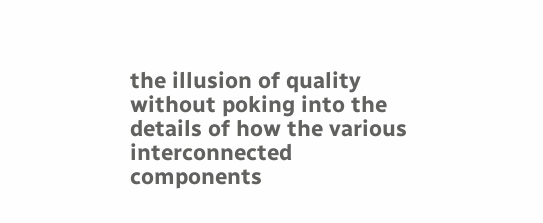the illusion of quality without poking into the details of how the various interconnected components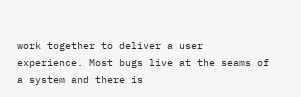work together to deliver a user experience. Most bugs live at the seams of a system and there is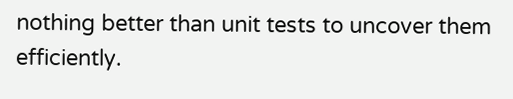nothing better than unit tests to uncover them efficiently.